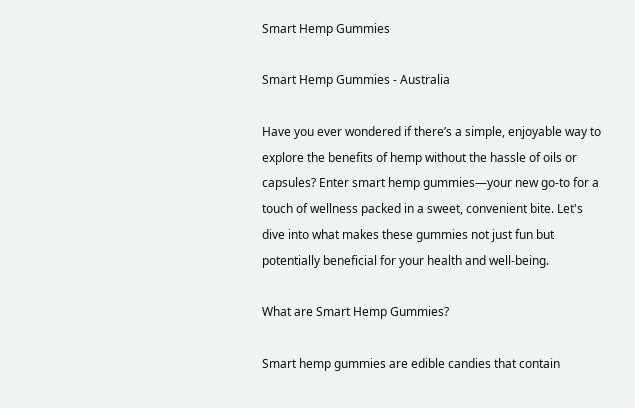Smart Hemp Gummies

Smart Hemp Gummies - Australia

Have you ever wondered if there’s a simple, enjoyable way to explore the benefits of hemp without the hassle of oils or capsules? Enter smart hemp gummies—your new go-to for a touch of wellness packed in a sweet, convenient bite. Let's dive into what makes these gummies not just fun but potentially beneficial for your health and well-being.

What are Smart Hemp Gummies?

Smart hemp gummies are edible candies that contain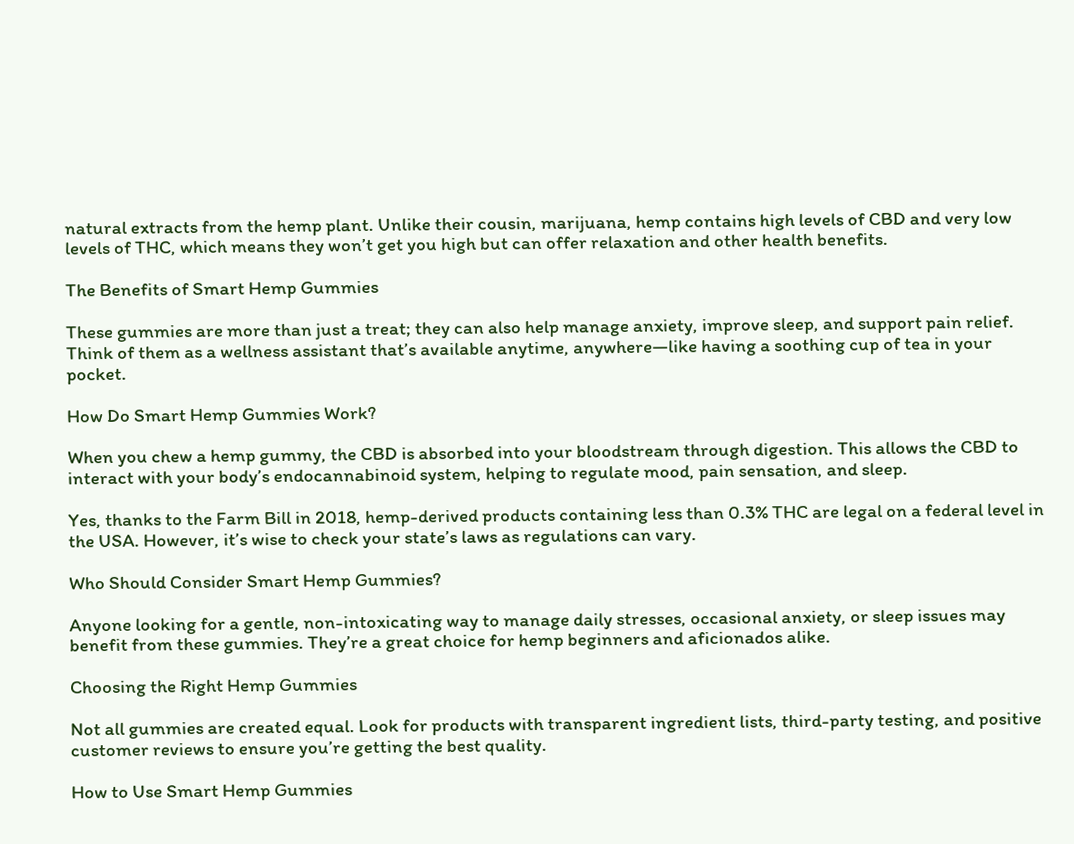natural extracts from the hemp plant. Unlike their cousin, marijuana, hemp contains high levels of CBD and very low levels of THC, which means they won’t get you high but can offer relaxation and other health benefits.

The Benefits of Smart Hemp Gummies

These gummies are more than just a treat; they can also help manage anxiety, improve sleep, and support pain relief. Think of them as a wellness assistant that’s available anytime, anywhere—like having a soothing cup of tea in your pocket.

How Do Smart Hemp Gummies Work?

When you chew a hemp gummy, the CBD is absorbed into your bloodstream through digestion. This allows the CBD to interact with your body’s endocannabinoid system, helping to regulate mood, pain sensation, and sleep.

Yes, thanks to the Farm Bill in 2018, hemp-derived products containing less than 0.3% THC are legal on a federal level in the USA. However, it’s wise to check your state’s laws as regulations can vary.

Who Should Consider Smart Hemp Gummies?

Anyone looking for a gentle, non-intoxicating way to manage daily stresses, occasional anxiety, or sleep issues may benefit from these gummies. They’re a great choice for hemp beginners and aficionados alike.

Choosing the Right Hemp Gummies

Not all gummies are created equal. Look for products with transparent ingredient lists, third-party testing, and positive customer reviews to ensure you’re getting the best quality.

How to Use Smart Hemp Gummies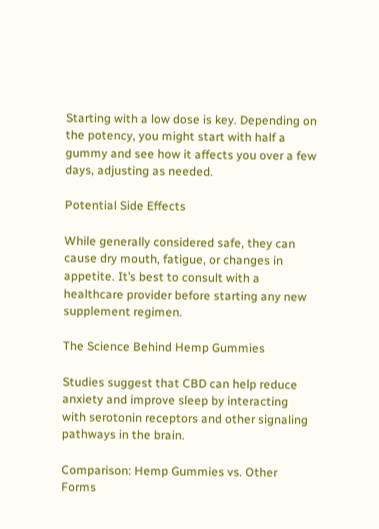Starting with a low dose is key. Depending on the potency, you might start with half a gummy and see how it affects you over a few days, adjusting as needed.

Potential Side Effects

While generally considered safe, they can cause dry mouth, fatigue, or changes in appetite. It’s best to consult with a healthcare provider before starting any new supplement regimen.

The Science Behind Hemp Gummies

Studies suggest that CBD can help reduce anxiety and improve sleep by interacting with serotonin receptors and other signaling pathways in the brain.

Comparison: Hemp Gummies vs. Other Forms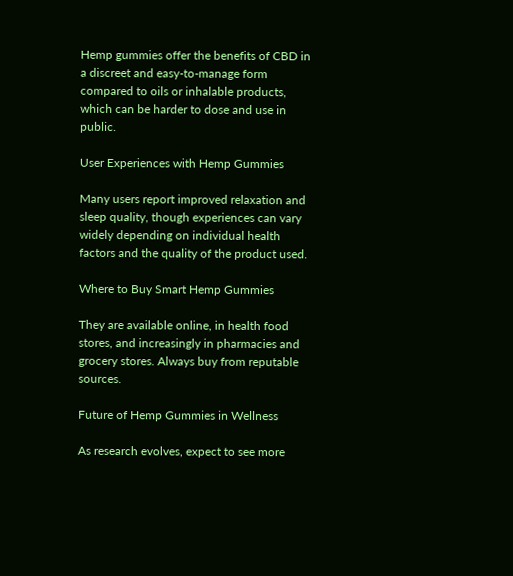Hemp gummies offer the benefits of CBD in a discreet and easy-to-manage form compared to oils or inhalable products, which can be harder to dose and use in public.

User Experiences with Hemp Gummies

Many users report improved relaxation and sleep quality, though experiences can vary widely depending on individual health factors and the quality of the product used.

Where to Buy Smart Hemp Gummies

They are available online, in health food stores, and increasingly in pharmacies and grocery stores. Always buy from reputable sources.

Future of Hemp Gummies in Wellness

As research evolves, expect to see more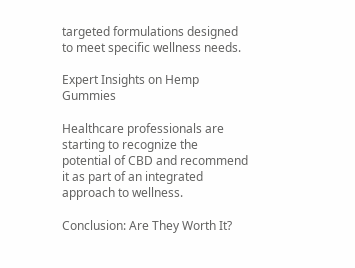targeted formulations designed to meet specific wellness needs.

Expert Insights on Hemp Gummies

Healthcare professionals are starting to recognize the potential of CBD and recommend it as part of an integrated approach to wellness.

Conclusion: Are They Worth It?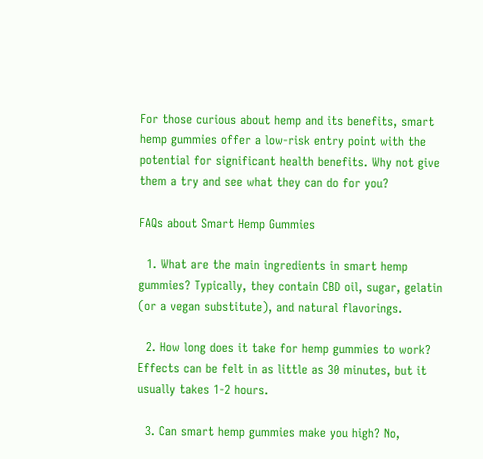For those curious about hemp and its benefits, smart hemp gummies offer a low-risk entry point with the potential for significant health benefits. Why not give them a try and see what they can do for you?

FAQs about Smart Hemp Gummies

  1. What are the main ingredients in smart hemp gummies? Typically, they contain CBD oil, sugar, gelatin (or a vegan substitute), and natural flavorings.

  2. How long does it take for hemp gummies to work? Effects can be felt in as little as 30 minutes, but it usually takes 1-2 hours.

  3. Can smart hemp gummies make you high? No,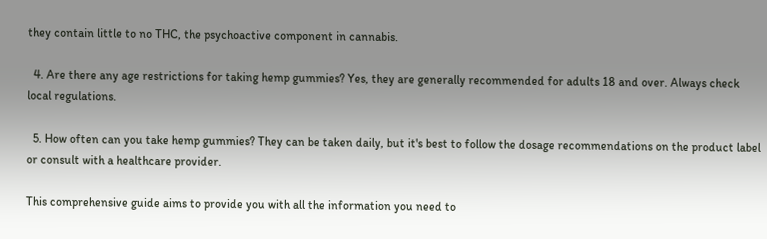they contain little to no THC, the psychoactive component in cannabis.

  4. Are there any age restrictions for taking hemp gummies? Yes, they are generally recommended for adults 18 and over. Always check local regulations.

  5. How often can you take hemp gummies? They can be taken daily, but it's best to follow the dosage recommendations on the product label or consult with a healthcare provider.

This comprehensive guide aims to provide you with all the information you need to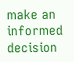make an informed decision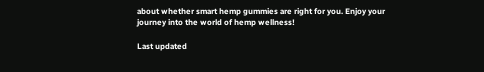about whether smart hemp gummies are right for you. Enjoy your journey into the world of hemp wellness!

Last updated